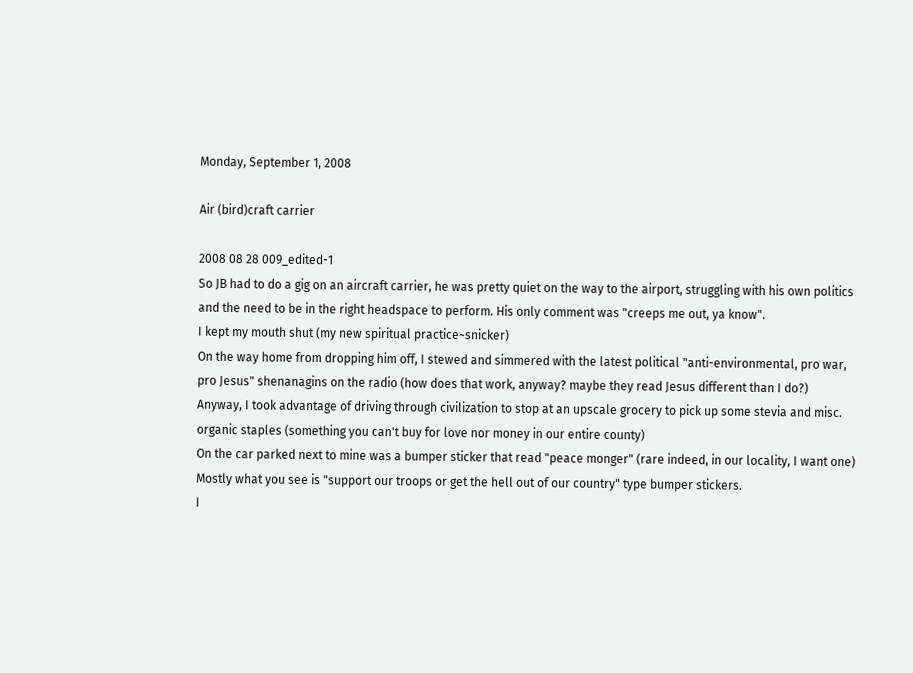Monday, September 1, 2008

Air (bird)craft carrier

2008 08 28 009_edited-1
So JB had to do a gig on an aircraft carrier, he was pretty quiet on the way to the airport, struggling with his own politics and the need to be in the right headspace to perform. His only comment was "creeps me out, ya know".
I kept my mouth shut (my new spiritual practice~snicker)
On the way home from dropping him off, I stewed and simmered with the latest political "anti-environmental, pro war, pro Jesus" shenanagins on the radio (how does that work, anyway? maybe they read Jesus different than I do?)
Anyway, I took advantage of driving through civilization to stop at an upscale grocery to pick up some stevia and misc. organic staples (something you can't buy for love nor money in our entire county)
On the car parked next to mine was a bumper sticker that read "peace monger" (rare indeed, in our locality, I want one)
Mostly what you see is "support our troops or get the hell out of our country" type bumper stickers.
I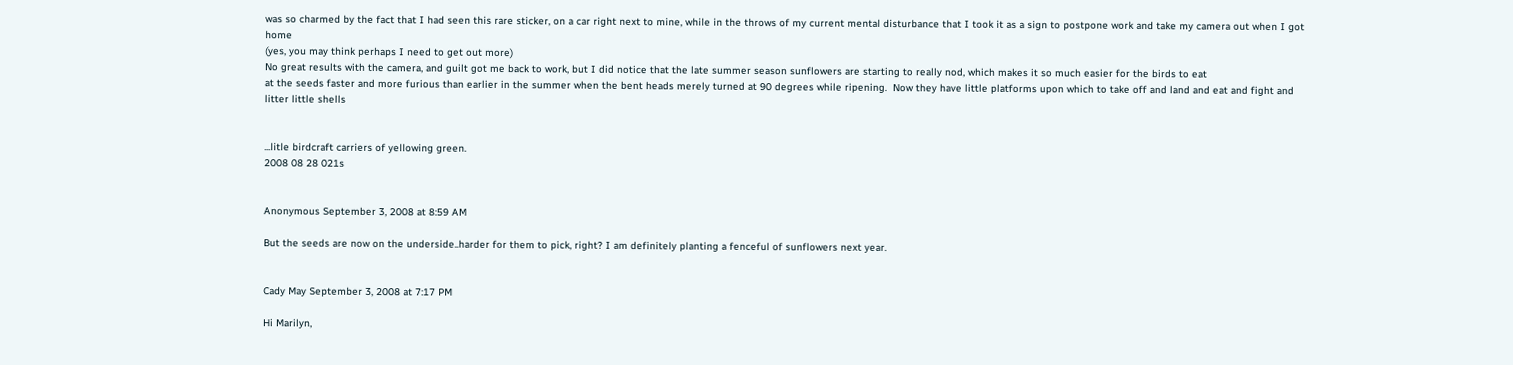was so charmed by the fact that I had seen this rare sticker, on a car right next to mine, while in the throws of my current mental disturbance that I took it as a sign to postpone work and take my camera out when I got home
(yes, you may think perhaps I need to get out more)
No great results with the camera, and guilt got me back to work, but I did notice that the late summer season sunflowers are starting to really nod, which makes it so much easier for the birds to eat
at the seeds faster and more furious than earlier in the summer when the bent heads merely turned at 90 degrees while ripening.  Now they have little platforms upon which to take off and land and eat and fight and litter little shells


...litle birdcraft carriers of yellowing green.
2008 08 28 021s


Anonymous September 3, 2008 at 8:59 AM

But the seeds are now on the underside..harder for them to pick, right? I am definitely planting a fenceful of sunflowers next year.


Cady May September 3, 2008 at 7:17 PM

Hi Marilyn,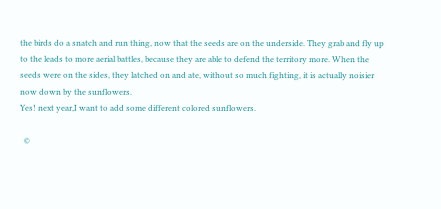the birds do a snatch and run thing, now that the seeds are on the underside. They grab and fly up to the leads to more aerial battles, because they are able to defend the territory more. When the seeds were on the sides, they latched on and ate, without so much fighting, it is actually noisier now down by the sunflowers.
Yes! next year,I want to add some different colored sunflowers.

  ©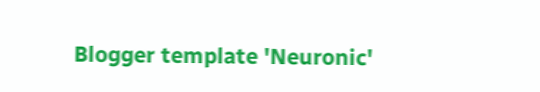Blogger template 'Neuronic'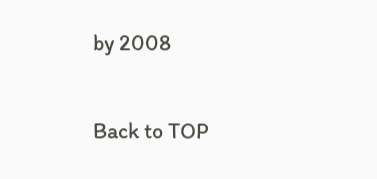by 2008

Back to TOP